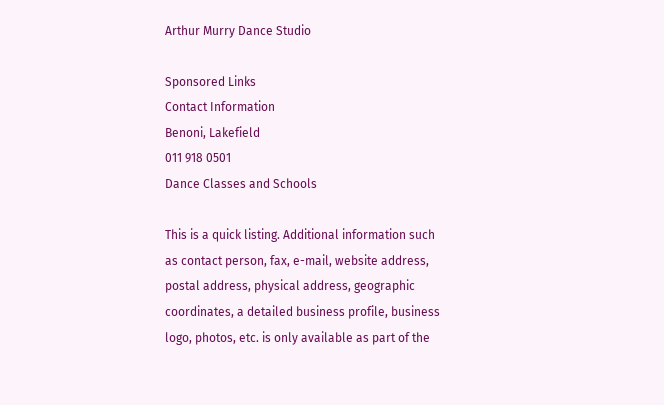Arthur Murry Dance Studio

Sponsored Links
Contact Information
Benoni, Lakefield
011 918 0501
Dance Classes and Schools

This is a quick listing. Additional information such as contact person, fax, e-mail, website address, postal address, physical address, geographic coordinates, a detailed business profile, business logo, photos, etc. is only available as part of the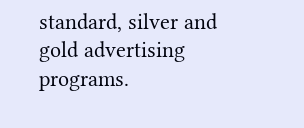standard, silver and gold advertising programs.